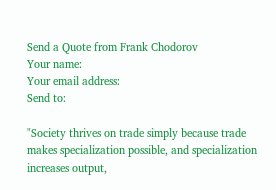Send a Quote from Frank Chodorov
Your name:
Your email address:
Send to:

"Society thrives on trade simply because trade makes specialization possible, and specialization increases output,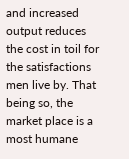and increased output reduces the cost in toil for the satisfactions men live by. That being so, the market place is a most humane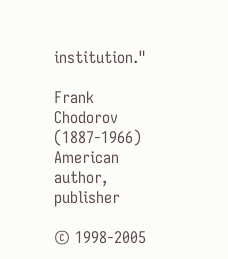institution."

Frank Chodorov
(1887-1966) American author, publisher

© 1998-2005